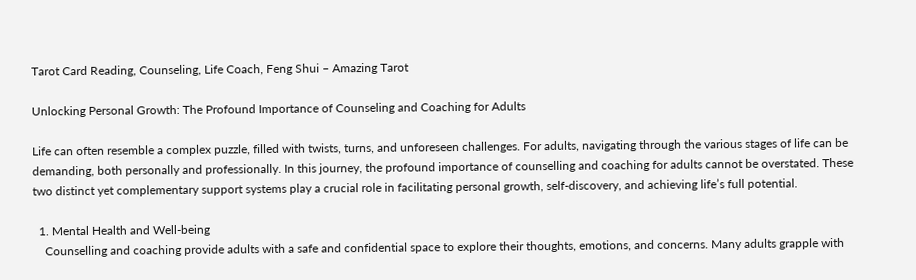Tarot Card Reading, Counseling, Life Coach, Feng Shui – Amazing Tarot

Unlocking Personal Growth: The Profound Importance of Counseling and Coaching for Adults

Life can often resemble a complex puzzle, filled with twists, turns, and unforeseen challenges. For adults, navigating through the various stages of life can be demanding, both personally and professionally. In this journey, the profound importance of counselling and coaching for adults cannot be overstated. These two distinct yet complementary support systems play a crucial role in facilitating personal growth, self-discovery, and achieving life’s full potential.

  1. Mental Health and Well-being
    Counselling and coaching provide adults with a safe and confidential space to explore their thoughts, emotions, and concerns. Many adults grapple with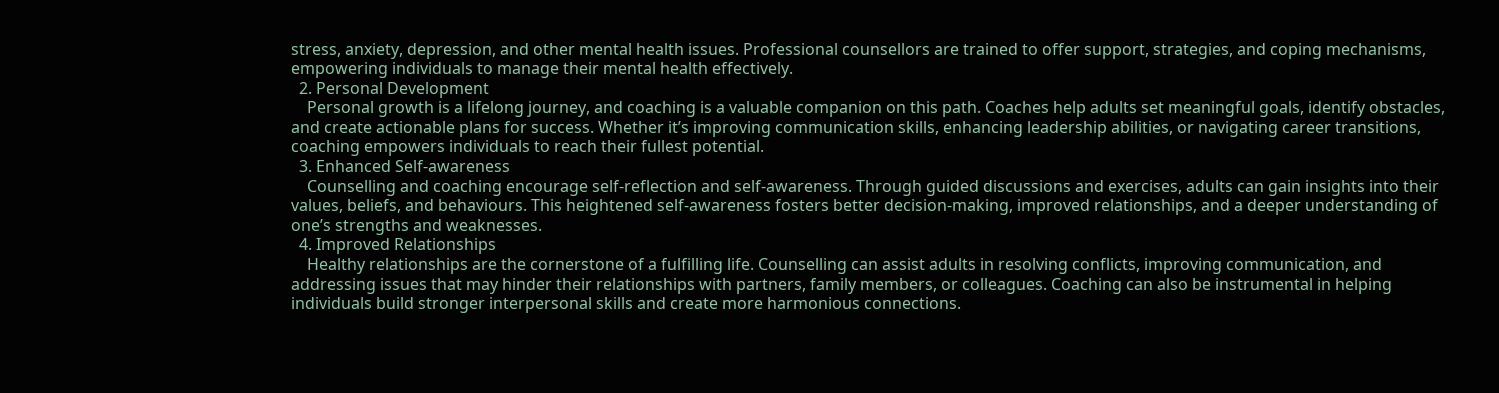stress, anxiety, depression, and other mental health issues. Professional counsellors are trained to offer support, strategies, and coping mechanisms, empowering individuals to manage their mental health effectively.
  2. Personal Development
    Personal growth is a lifelong journey, and coaching is a valuable companion on this path. Coaches help adults set meaningful goals, identify obstacles, and create actionable plans for success. Whether it’s improving communication skills, enhancing leadership abilities, or navigating career transitions, coaching empowers individuals to reach their fullest potential.
  3. Enhanced Self-awareness
    Counselling and coaching encourage self-reflection and self-awareness. Through guided discussions and exercises, adults can gain insights into their values, beliefs, and behaviours. This heightened self-awareness fosters better decision-making, improved relationships, and a deeper understanding of one’s strengths and weaknesses.
  4. Improved Relationships
    Healthy relationships are the cornerstone of a fulfilling life. Counselling can assist adults in resolving conflicts, improving communication, and addressing issues that may hinder their relationships with partners, family members, or colleagues. Coaching can also be instrumental in helping individuals build stronger interpersonal skills and create more harmonious connections.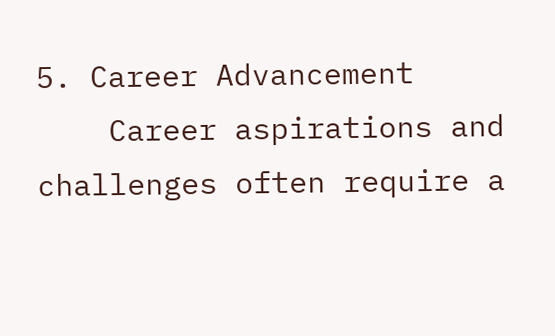5. Career Advancement
    Career aspirations and challenges often require a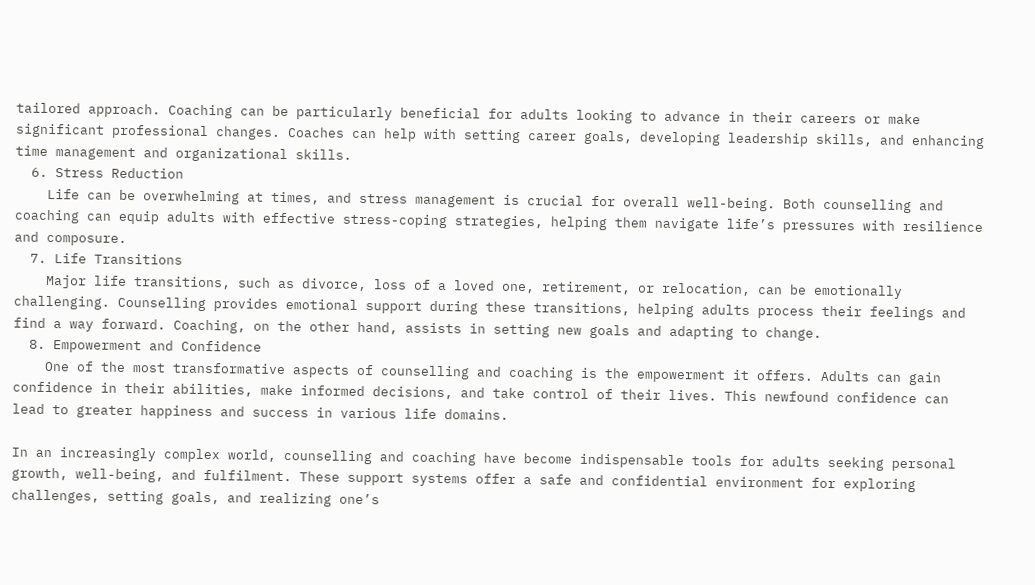tailored approach. Coaching can be particularly beneficial for adults looking to advance in their careers or make significant professional changes. Coaches can help with setting career goals, developing leadership skills, and enhancing time management and organizational skills.
  6. Stress Reduction
    Life can be overwhelming at times, and stress management is crucial for overall well-being. Both counselling and coaching can equip adults with effective stress-coping strategies, helping them navigate life’s pressures with resilience and composure.
  7. Life Transitions
    Major life transitions, such as divorce, loss of a loved one, retirement, or relocation, can be emotionally challenging. Counselling provides emotional support during these transitions, helping adults process their feelings and find a way forward. Coaching, on the other hand, assists in setting new goals and adapting to change.
  8. Empowerment and Confidence
    One of the most transformative aspects of counselling and coaching is the empowerment it offers. Adults can gain confidence in their abilities, make informed decisions, and take control of their lives. This newfound confidence can lead to greater happiness and success in various life domains.

In an increasingly complex world, counselling and coaching have become indispensable tools for adults seeking personal growth, well-being, and fulfilment. These support systems offer a safe and confidential environment for exploring challenges, setting goals, and realizing one’s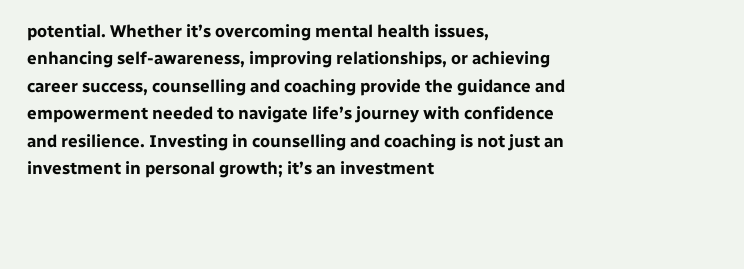potential. Whether it’s overcoming mental health issues, enhancing self-awareness, improving relationships, or achieving career success, counselling and coaching provide the guidance and empowerment needed to navigate life’s journey with confidence and resilience. Investing in counselling and coaching is not just an investment in personal growth; it’s an investment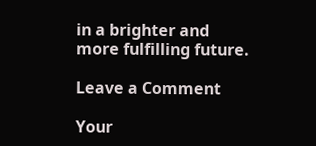in a brighter and more fulfilling future.

Leave a Comment

Your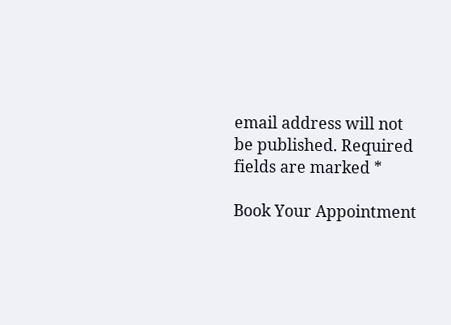email address will not be published. Required fields are marked *

Book Your Appointment